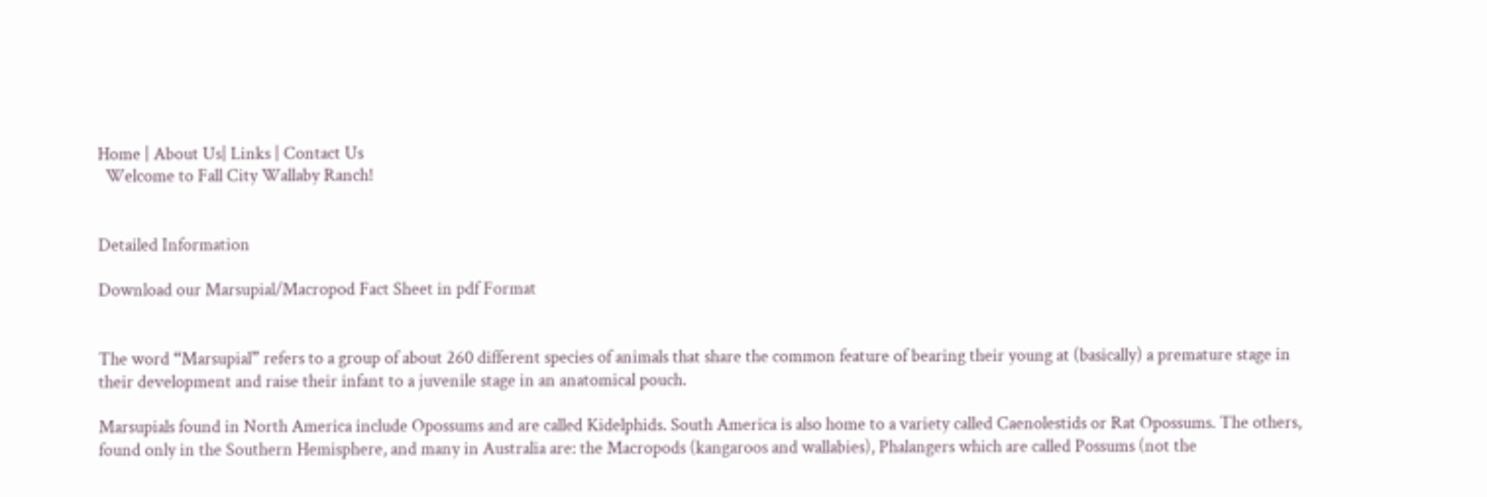Home | About Us| Links | Contact Us
  Welcome to Fall City Wallaby Ranch!


Detailed Information

Download our Marsupial/Macropod Fact Sheet in pdf Format


The word “Marsupial” refers to a group of about 260 different species of animals that share the common feature of bearing their young at (basically) a premature stage in their development and raise their infant to a juvenile stage in an anatomical pouch.

Marsupials found in North America include Opossums and are called Kidelphids. South America is also home to a variety called Caenolestids or Rat Opossums. The others, found only in the Southern Hemisphere, and many in Australia are: the Macropods (kangaroos and wallabies), Phalangers which are called Possums (not the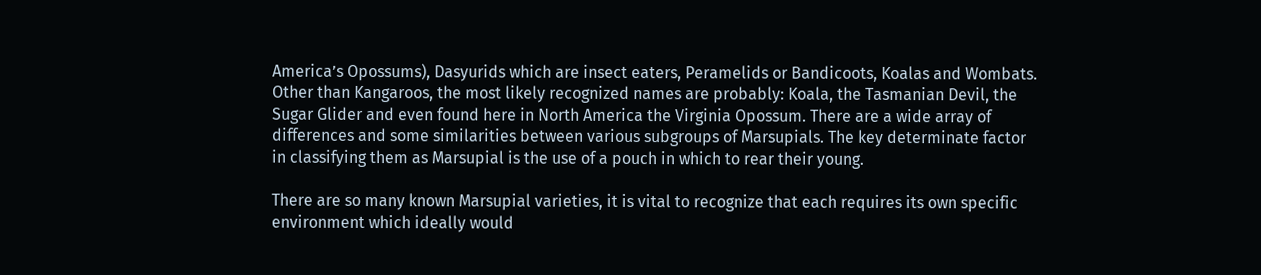America’s Opossums), Dasyurids which are insect eaters, Peramelids or Bandicoots, Koalas and Wombats. Other than Kangaroos, the most likely recognized names are probably: Koala, the Tasmanian Devil, the Sugar Glider and even found here in North America the Virginia Opossum. There are a wide array of differences and some similarities between various subgroups of Marsupials. The key determinate factor in classifying them as Marsupial is the use of a pouch in which to rear their young.

There are so many known Marsupial varieties, it is vital to recognize that each requires its own specific environment which ideally would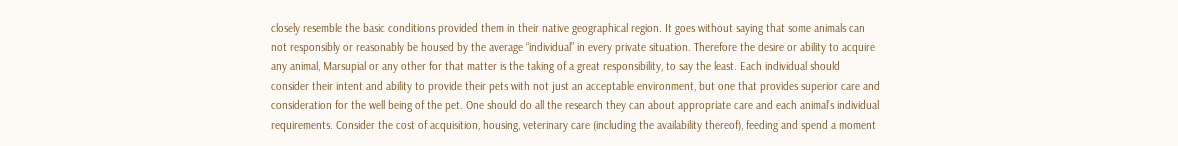closely resemble the basic conditions provided them in their native geographical region. It goes without saying that some animals can not responsibly or reasonably be housed by the average “individual” in every private situation. Therefore the desire or ability to acquire any animal, Marsupial or any other for that matter is the taking of a great responsibility, to say the least. Each individual should consider their intent and ability to provide their pets with not just an acceptable environment, but one that provides superior care and consideration for the well being of the pet. One should do all the research they can about appropriate care and each animal’s individual requirements. Consider the cost of acquisition, housing, veterinary care (including the availability thereof), feeding and spend a moment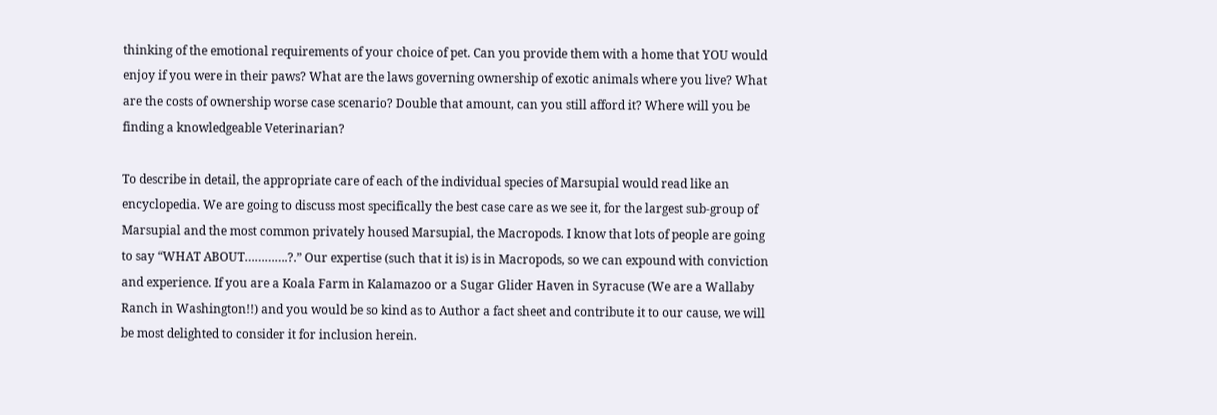thinking of the emotional requirements of your choice of pet. Can you provide them with a home that YOU would enjoy if you were in their paws? What are the laws governing ownership of exotic animals where you live? What are the costs of ownership worse case scenario? Double that amount, can you still afford it? Where will you be finding a knowledgeable Veterinarian?

To describe in detail, the appropriate care of each of the individual species of Marsupial would read like an encyclopedia. We are going to discuss most specifically the best case care as we see it, for the largest sub-group of Marsupial and the most common privately housed Marsupial, the Macropods. I know that lots of people are going to say “WHAT ABOUT………….?.” Our expertise (such that it is) is in Macropods, so we can expound with conviction and experience. If you are a Koala Farm in Kalamazoo or a Sugar Glider Haven in Syracuse (We are a Wallaby Ranch in Washington!!) and you would be so kind as to Author a fact sheet and contribute it to our cause, we will be most delighted to consider it for inclusion herein.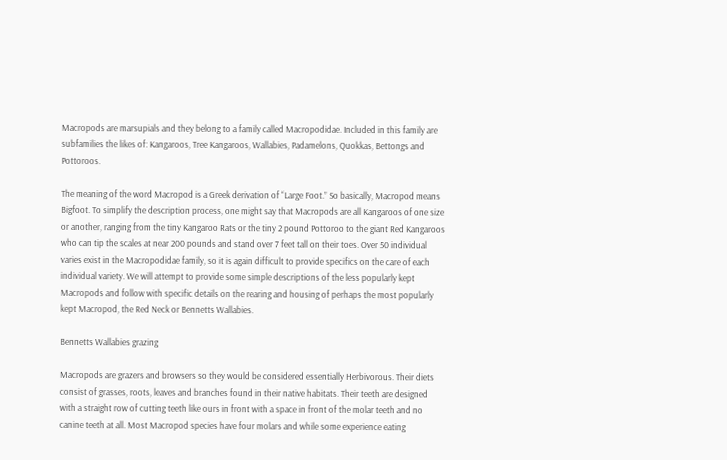Macropods are marsupials and they belong to a family called Macropodidae. Included in this family are subfamilies the likes of: Kangaroos, Tree Kangaroos, Wallabies, Padamelons, Quokkas, Bettongs and Pottoroos.

The meaning of the word Macropod is a Greek derivation of “Large Foot.” So basically, Macropod means Bigfoot. To simplify the description process, one might say that Macropods are all Kangaroos of one size or another, ranging from the tiny Kangaroo Rats or the tiny 2 pound Pottoroo to the giant Red Kangaroos who can tip the scales at near 200 pounds and stand over 7 feet tall on their toes. Over 50 individual varies exist in the Macropodidae family, so it is again difficult to provide specifics on the care of each individual variety. We will attempt to provide some simple descriptions of the less popularly kept Macropods and follow with specific details on the rearing and housing of perhaps the most popularly kept Macropod, the Red Neck or Bennetts Wallabies.

Bennetts Wallabies grazing

Macropods are grazers and browsers so they would be considered essentially Herbivorous. Their diets consist of grasses, roots, leaves and branches found in their native habitats. Their teeth are designed with a straight row of cutting teeth like ours in front with a space in front of the molar teeth and no canine teeth at all. Most Macropod species have four molars and while some experience eating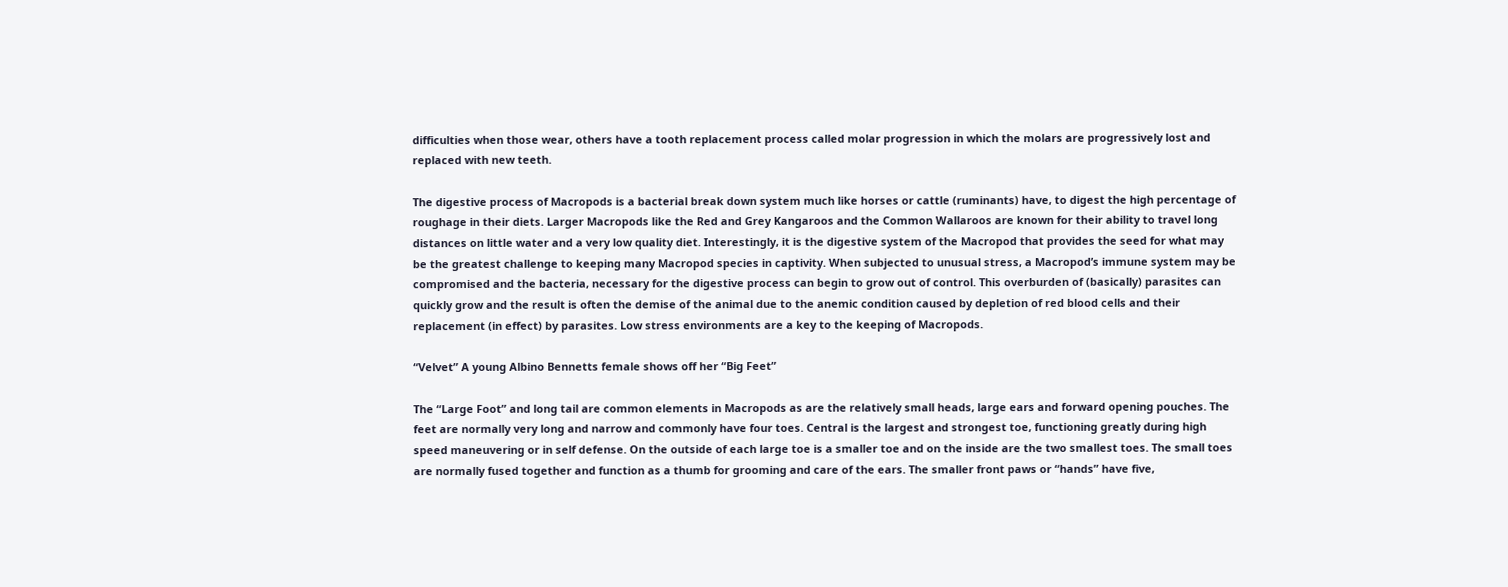difficulties when those wear, others have a tooth replacement process called molar progression in which the molars are progressively lost and replaced with new teeth.

The digestive process of Macropods is a bacterial break down system much like horses or cattle (ruminants) have, to digest the high percentage of roughage in their diets. Larger Macropods like the Red and Grey Kangaroos and the Common Wallaroos are known for their ability to travel long distances on little water and a very low quality diet. Interestingly, it is the digestive system of the Macropod that provides the seed for what may be the greatest challenge to keeping many Macropod species in captivity. When subjected to unusual stress, a Macropod’s immune system may be compromised and the bacteria, necessary for the digestive process can begin to grow out of control. This overburden of (basically) parasites can quickly grow and the result is often the demise of the animal due to the anemic condition caused by depletion of red blood cells and their replacement (in effect) by parasites. Low stress environments are a key to the keeping of Macropods.

“Velvet” A young Albino Bennetts female shows off her “Big Feet”

The “Large Foot” and long tail are common elements in Macropods as are the relatively small heads, large ears and forward opening pouches. The feet are normally very long and narrow and commonly have four toes. Central is the largest and strongest toe, functioning greatly during high speed maneuvering or in self defense. On the outside of each large toe is a smaller toe and on the inside are the two smallest toes. The small toes are normally fused together and function as a thumb for grooming and care of the ears. The smaller front paws or “hands” have five,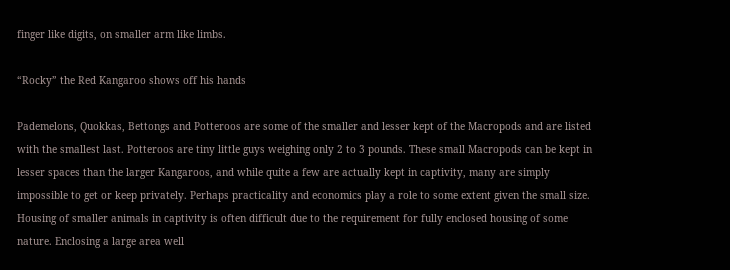finger like digits, on smaller arm like limbs.

“Rocky” the Red Kangaroo shows off his hands

Pademelons, Quokkas, Bettongs and Potteroos are some of the smaller and lesser kept of the Macropods and are listed with the smallest last. Potteroos are tiny little guys weighing only 2 to 3 pounds. These small Macropods can be kept in lesser spaces than the larger Kangaroos, and while quite a few are actually kept in captivity, many are simply impossible to get or keep privately. Perhaps practicality and economics play a role to some extent given the small size. Housing of smaller animals in captivity is often difficult due to the requirement for fully enclosed housing of some nature. Enclosing a large area well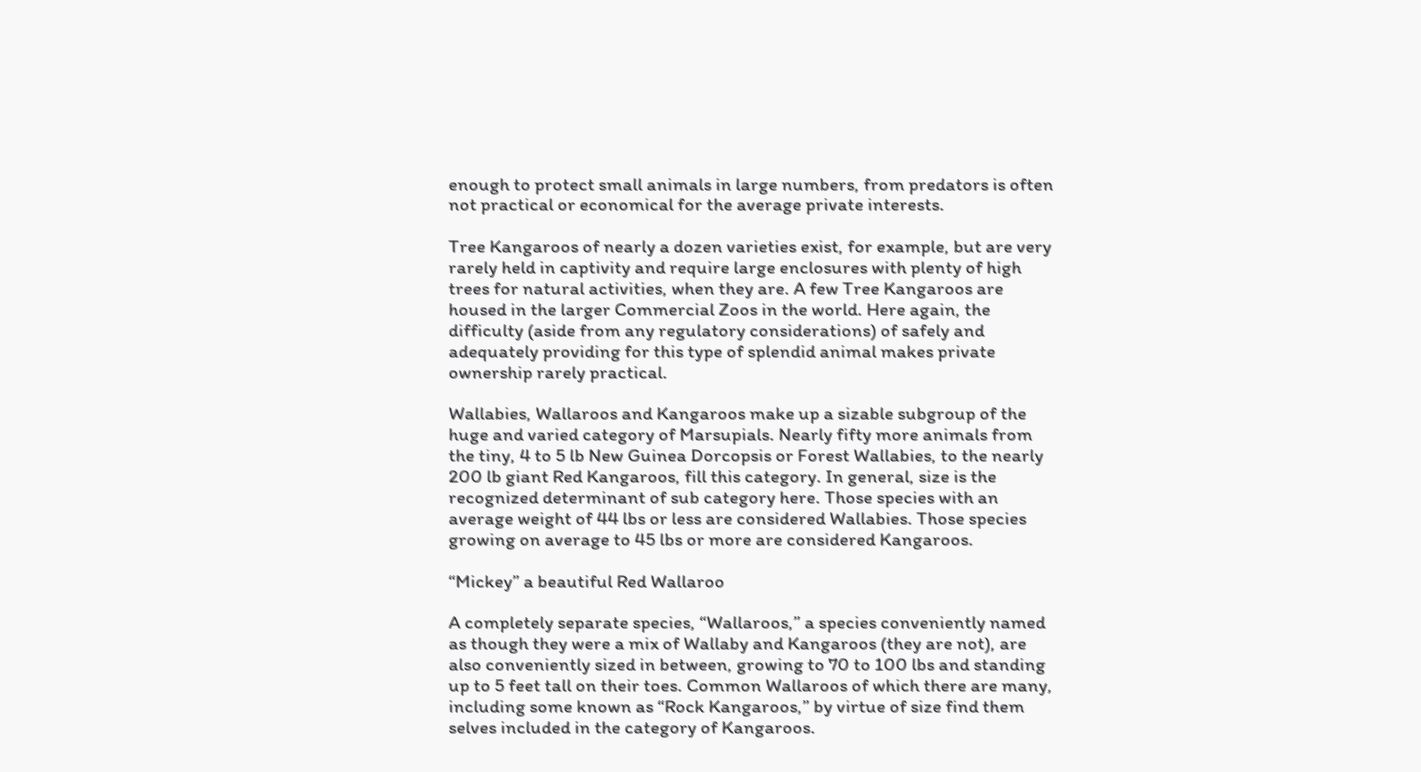enough to protect small animals in large numbers, from predators is often not practical or economical for the average private interests.

Tree Kangaroos of nearly a dozen varieties exist, for example, but are very rarely held in captivity and require large enclosures with plenty of high trees for natural activities, when they are. A few Tree Kangaroos are housed in the larger Commercial Zoos in the world. Here again, the difficulty (aside from any regulatory considerations) of safely and adequately providing for this type of splendid animal makes private ownership rarely practical.

Wallabies, Wallaroos and Kangaroos make up a sizable subgroup of the huge and varied category of Marsupials. Nearly fifty more animals from the tiny, 4 to 5 lb New Guinea Dorcopsis or Forest Wallabies, to the nearly 200 lb giant Red Kangaroos, fill this category. In general, size is the recognized determinant of sub category here. Those species with an average weight of 44 lbs or less are considered Wallabies. Those species growing on average to 45 lbs or more are considered Kangaroos.

“Mickey” a beautiful Red Wallaroo

A completely separate species, “Wallaroos,” a species conveniently named as though they were a mix of Wallaby and Kangaroos (they are not), are also conveniently sized in between, growing to 70 to 100 lbs and standing up to 5 feet tall on their toes. Common Wallaroos of which there are many, including some known as “Rock Kangaroos,” by virtue of size find them selves included in the category of Kangaroos.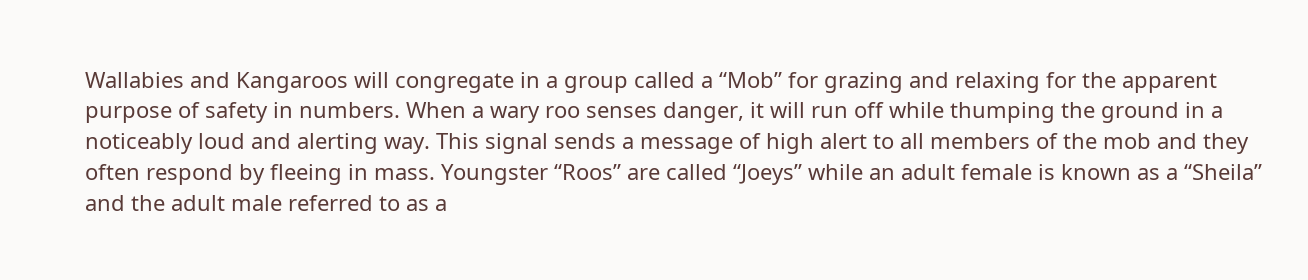Wallabies and Kangaroos will congregate in a group called a “Mob” for grazing and relaxing for the apparent purpose of safety in numbers. When a wary roo senses danger, it will run off while thumping the ground in a noticeably loud and alerting way. This signal sends a message of high alert to all members of the mob and they often respond by fleeing in mass. Youngster “Roos” are called “Joeys” while an adult female is known as a “Sheila” and the adult male referred to as a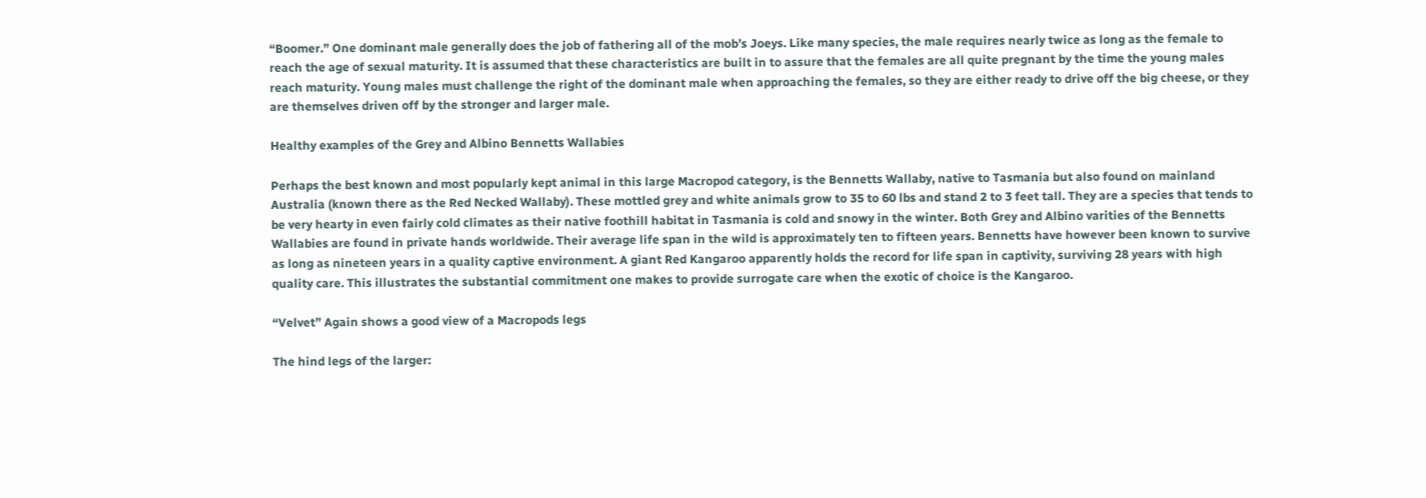“Boomer.” One dominant male generally does the job of fathering all of the mob’s Joeys. Like many species, the male requires nearly twice as long as the female to reach the age of sexual maturity. It is assumed that these characteristics are built in to assure that the females are all quite pregnant by the time the young males reach maturity. Young males must challenge the right of the dominant male when approaching the females, so they are either ready to drive off the big cheese, or they are themselves driven off by the stronger and larger male.

Healthy examples of the Grey and Albino Bennetts Wallabies

Perhaps the best known and most popularly kept animal in this large Macropod category, is the Bennetts Wallaby, native to Tasmania but also found on mainland Australia (known there as the Red Necked Wallaby). These mottled grey and white animals grow to 35 to 60 lbs and stand 2 to 3 feet tall. They are a species that tends to be very hearty in even fairly cold climates as their native foothill habitat in Tasmania is cold and snowy in the winter. Both Grey and Albino varities of the Bennetts Wallabies are found in private hands worldwide. Their average life span in the wild is approximately ten to fifteen years. Bennetts have however been known to survive as long as nineteen years in a quality captive environment. A giant Red Kangaroo apparently holds the record for life span in captivity, surviving 28 years with high quality care. This illustrates the substantial commitment one makes to provide surrogate care when the exotic of choice is the Kangaroo.

“Velvet” Again shows a good view of a Macropods legs

The hind legs of the larger: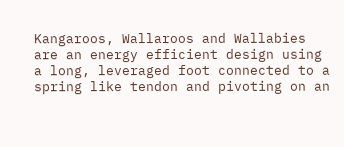Kangaroos, Wallaroos and Wallabies are an energy efficient design using a long, leveraged foot connected to a spring like tendon and pivoting on an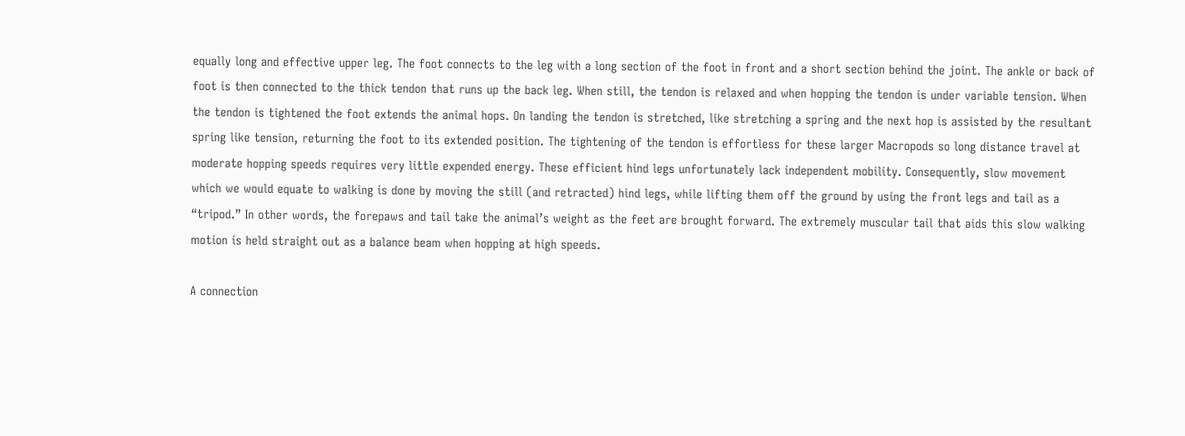equally long and effective upper leg. The foot connects to the leg with a long section of the foot in front and a short section behind the joint. The ankle or back of foot is then connected to the thick tendon that runs up the back leg. When still, the tendon is relaxed and when hopping the tendon is under variable tension. When the tendon is tightened the foot extends the animal hops. On landing the tendon is stretched, like stretching a spring and the next hop is assisted by the resultant spring like tension, returning the foot to its extended position. The tightening of the tendon is effortless for these larger Macropods so long distance travel at moderate hopping speeds requires very little expended energy. These efficient hind legs unfortunately lack independent mobility. Consequently, slow movement which we would equate to walking is done by moving the still (and retracted) hind legs, while lifting them off the ground by using the front legs and tail as a “tripod.” In other words, the forepaws and tail take the animal’s weight as the feet are brought forward. The extremely muscular tail that aids this slow walking motion is held straight out as a balance beam when hopping at high speeds.

A connection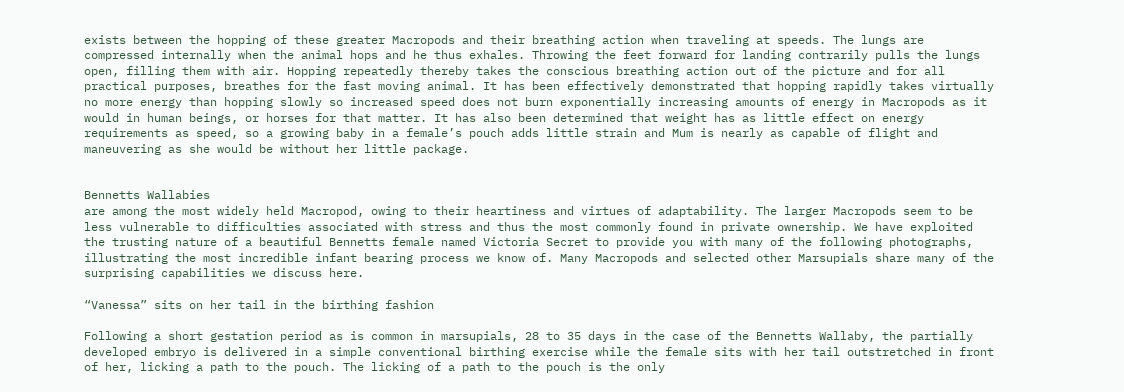exists between the hopping of these greater Macropods and their breathing action when traveling at speeds. The lungs are compressed internally when the animal hops and he thus exhales. Throwing the feet forward for landing contrarily pulls the lungs open, filling them with air. Hopping repeatedly thereby takes the conscious breathing action out of the picture and for all practical purposes, breathes for the fast moving animal. It has been effectively demonstrated that hopping rapidly takes virtually no more energy than hopping slowly so increased speed does not burn exponentially increasing amounts of energy in Macropods as it would in human beings, or horses for that matter. It has also been determined that weight has as little effect on energy requirements as speed, so a growing baby in a female’s pouch adds little strain and Mum is nearly as capable of flight and maneuvering as she would be without her little package.


Bennetts Wallabies
are among the most widely held Macropod, owing to their heartiness and virtues of adaptability. The larger Macropods seem to be less vulnerable to difficulties associated with stress and thus the most commonly found in private ownership. We have exploited the trusting nature of a beautiful Bennetts female named Victoria Secret to provide you with many of the following photographs, illustrating the most incredible infant bearing process we know of. Many Macropods and selected other Marsupials share many of the surprising capabilities we discuss here.

“Vanessa” sits on her tail in the birthing fashion

Following a short gestation period as is common in marsupials, 28 to 35 days in the case of the Bennetts Wallaby, the partially developed embryo is delivered in a simple conventional birthing exercise while the female sits with her tail outstretched in front of her, licking a path to the pouch. The licking of a path to the pouch is the only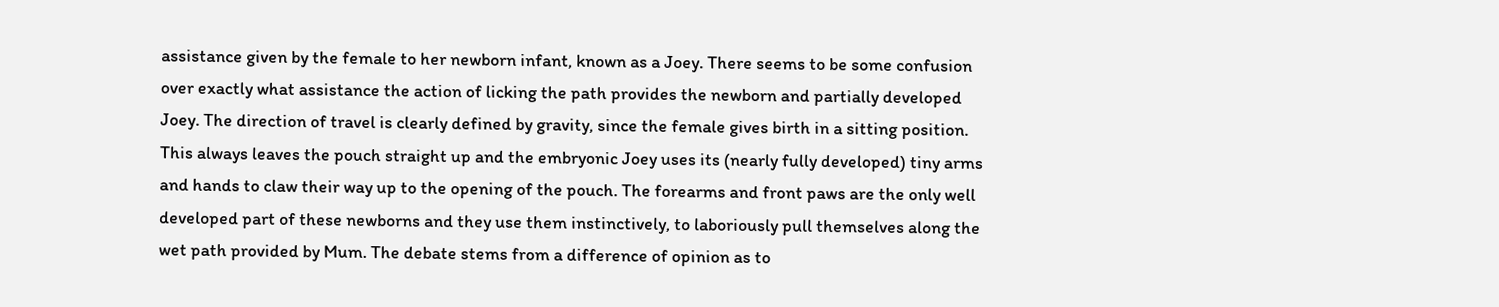assistance given by the female to her newborn infant, known as a Joey. There seems to be some confusion over exactly what assistance the action of licking the path provides the newborn and partially developed Joey. The direction of travel is clearly defined by gravity, since the female gives birth in a sitting position. This always leaves the pouch straight up and the embryonic Joey uses its (nearly fully developed) tiny arms and hands to claw their way up to the opening of the pouch. The forearms and front paws are the only well developed part of these newborns and they use them instinctively, to laboriously pull themselves along the wet path provided by Mum. The debate stems from a difference of opinion as to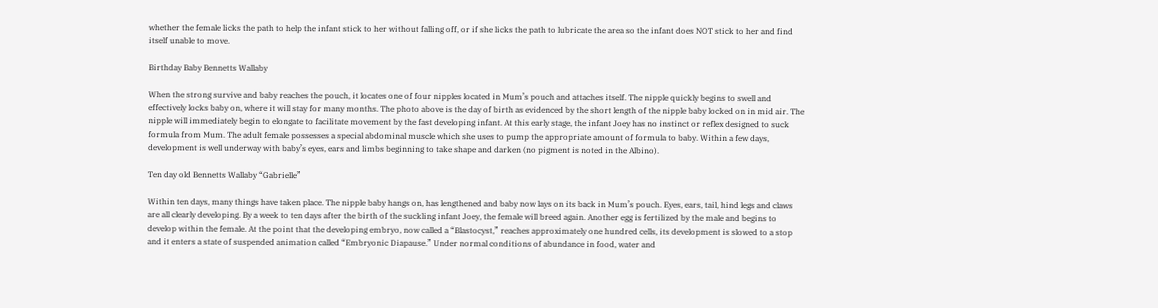whether the female licks the path to help the infant stick to her without falling off, or if she licks the path to lubricate the area so the infant does NOT stick to her and find itself unable to move.

Birthday Baby Bennetts Wallaby

When the strong survive and baby reaches the pouch, it locates one of four nipples located in Mum’s pouch and attaches itself. The nipple quickly begins to swell and effectively locks baby on, where it will stay for many months. The photo above is the day of birth as evidenced by the short length of the nipple baby locked on in mid air. The nipple will immediately begin to elongate to facilitate movement by the fast developing infant. At this early stage, the infant Joey has no instinct or reflex designed to suck formula from Mum. The adult female possesses a special abdominal muscle which she uses to pump the appropriate amount of formula to baby. Within a few days, development is well underway with baby’s eyes, ears and limbs beginning to take shape and darken (no pigment is noted in the Albino).

Ten day old Bennetts Wallaby “Gabrielle”

Within ten days, many things have taken place. The nipple baby hangs on, has lengthened and baby now lays on its back in Mum’s pouch. Eyes, ears, tail, hind legs and claws are all clearly developing. By a week to ten days after the birth of the suckling infant Joey, the female will breed again. Another egg is fertilized by the male and begins to develop within the female. At the point that the developing embryo, now called a “Blastocyst,” reaches approximately one hundred cells, its development is slowed to a stop and it enters a state of suspended animation called “Embryonic Diapause.” Under normal conditions of abundance in food, water and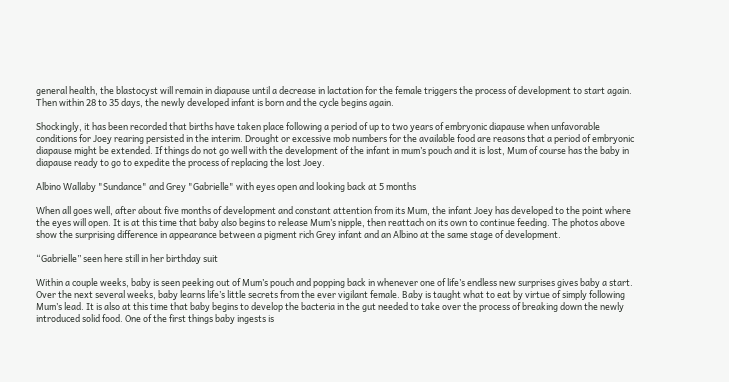general health, the blastocyst will remain in diapause until a decrease in lactation for the female triggers the process of development to start again. Then within 28 to 35 days, the newly developed infant is born and the cycle begins again.

Shockingly, it has been recorded that births have taken place following a period of up to two years of embryonic diapause when unfavorable conditions for Joey rearing persisted in the interim. Drought or excessive mob numbers for the available food are reasons that a period of embryonic diapause might be extended. If things do not go well with the development of the infant in mum’s pouch and it is lost, Mum of course has the baby in diapause ready to go to expedite the process of replacing the lost Joey.

Albino Wallaby "Sundance" and Grey "Gabrielle" with eyes open and looking back at 5 months

When all goes well, after about five months of development and constant attention from its Mum, the infant Joey has developed to the point where the eyes will open. It is at this time that baby also begins to release Mum’s nipple, then reattach on its own to continue feeding. The photos above show the surprising difference in appearance between a pigment rich Grey infant and an Albino at the same stage of development.

“Gabrielle” seen here still in her birthday suit

Within a couple weeks, baby is seen peeking out of Mum’s pouch and popping back in whenever one of life’s endless new surprises gives baby a start. Over the next several weeks, baby learns life’s little secrets from the ever vigilant female. Baby is taught what to eat by virtue of simply following Mum’s lead. It is also at this time that baby begins to develop the bacteria in the gut needed to take over the process of breaking down the newly introduced solid food. One of the first things baby ingests is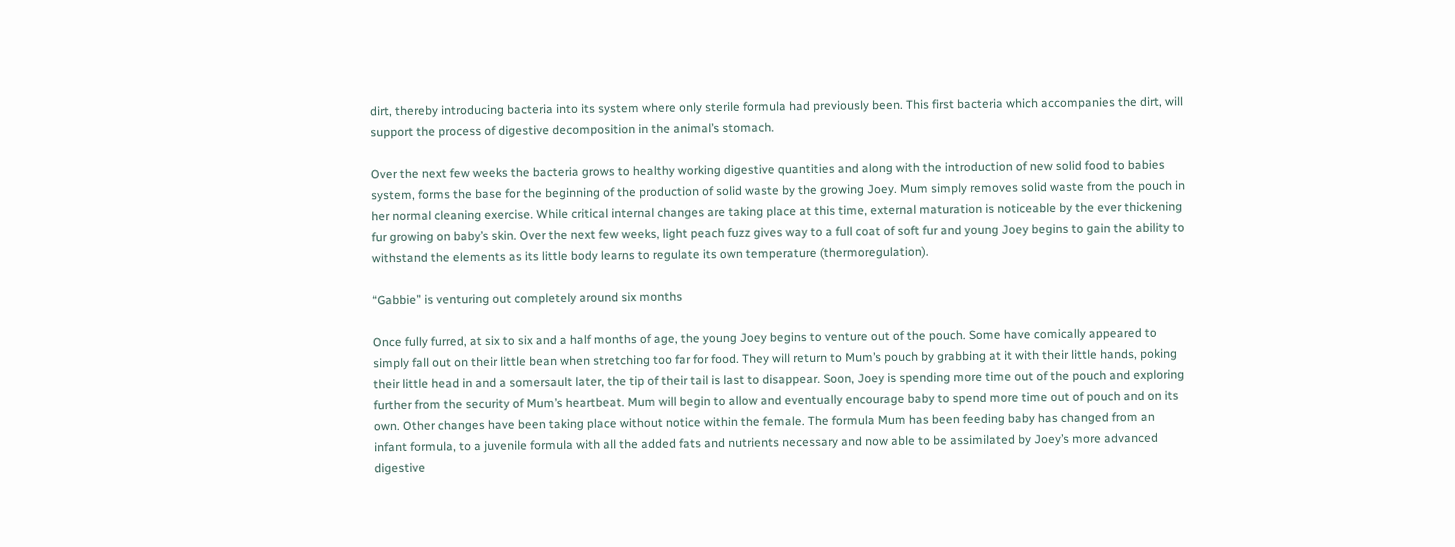dirt, thereby introducing bacteria into its system where only sterile formula had previously been. This first bacteria which accompanies the dirt, will support the process of digestive decomposition in the animal’s stomach.

Over the next few weeks the bacteria grows to healthy working digestive quantities and along with the introduction of new solid food to babies system, forms the base for the beginning of the production of solid waste by the growing Joey. Mum simply removes solid waste from the pouch in her normal cleaning exercise. While critical internal changes are taking place at this time, external maturation is noticeable by the ever thickening fur growing on baby’s skin. Over the next few weeks, light peach fuzz gives way to a full coat of soft fur and young Joey begins to gain the ability to withstand the elements as its little body learns to regulate its own temperature (thermoregulation).

“Gabbie” is venturing out completely around six months

Once fully furred, at six to six and a half months of age, the young Joey begins to venture out of the pouch. Some have comically appeared to simply fall out on their little bean when stretching too far for food. They will return to Mum’s pouch by grabbing at it with their little hands, poking their little head in and a somersault later, the tip of their tail is last to disappear. Soon, Joey is spending more time out of the pouch and exploring further from the security of Mum’s heartbeat. Mum will begin to allow and eventually encourage baby to spend more time out of pouch and on its own. Other changes have been taking place without notice within the female. The formula Mum has been feeding baby has changed from an infant formula, to a juvenile formula with all the added fats and nutrients necessary and now able to be assimilated by Joey’s more advanced digestive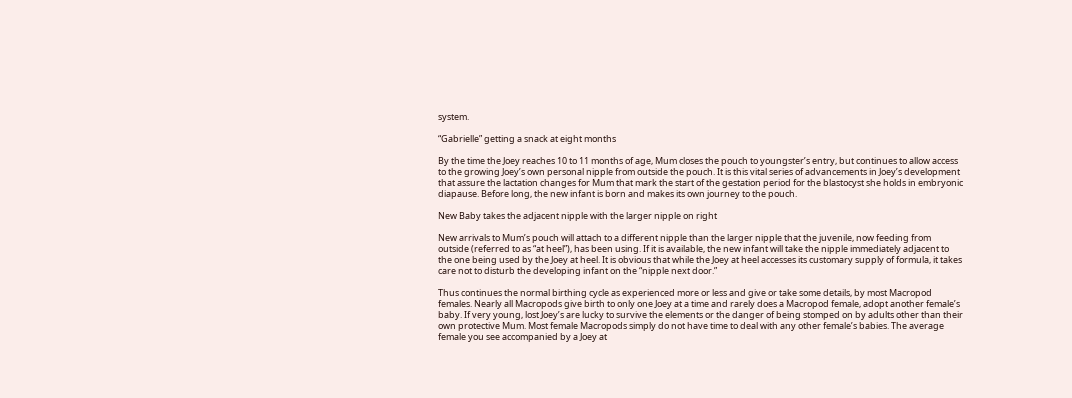system.

“Gabrielle” getting a snack at eight months

By the time the Joey reaches 10 to 11 months of age, Mum closes the pouch to youngster’s entry, but continues to allow access to the growing Joey’s own personal nipple from outside the pouch. It is this vital series of advancements in Joey’s development that assure the lactation changes for Mum that mark the start of the gestation period for the blastocyst she holds in embryonic diapause. Before long, the new infant is born and makes its own journey to the pouch.

New Baby takes the adjacent nipple with the larger nipple on right

New arrivals to Mum’s pouch will attach to a different nipple than the larger nipple that the juvenile, now feeding from outside (referred to as “at heel”), has been using. If it is available, the new infant will take the nipple immediately adjacent to the one being used by the Joey at heel. It is obvious that while the Joey at heel accesses its customary supply of formula, it takes care not to disturb the developing infant on the “nipple next door.”

Thus continues the normal birthing cycle as experienced more or less and give or take some details, by most Macropod females. Nearly all Macropods give birth to only one Joey at a time and rarely does a Macropod female, adopt another female’s baby. If very young, lost Joey’s are lucky to survive the elements or the danger of being stomped on by adults other than their own protective Mum. Most female Macropods simply do not have time to deal with any other female’s babies. The average female you see accompanied by a Joey at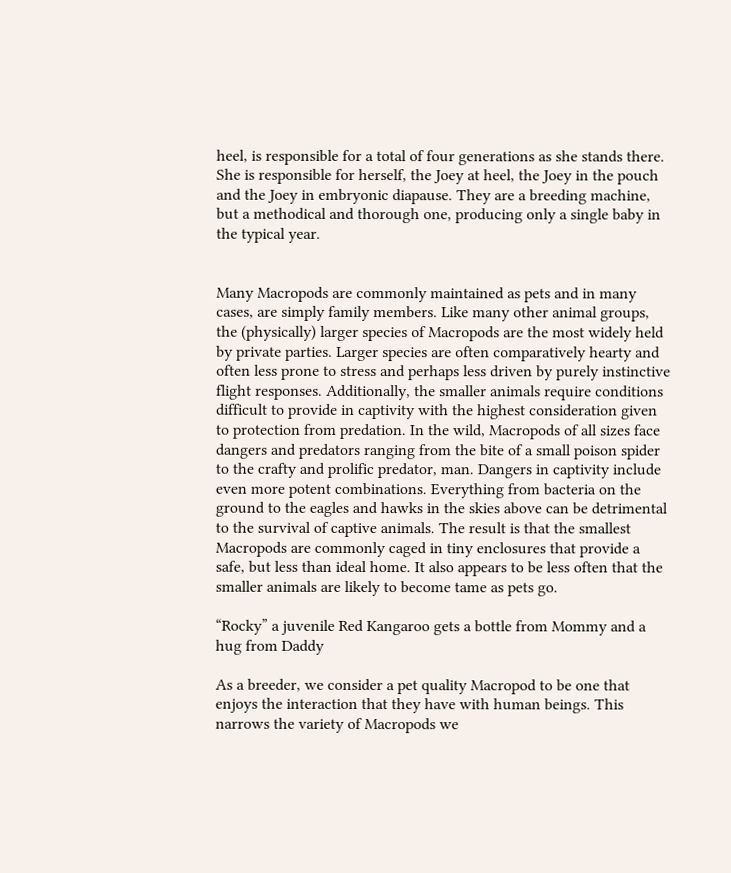heel, is responsible for a total of four generations as she stands there. She is responsible for herself, the Joey at heel, the Joey in the pouch and the Joey in embryonic diapause. They are a breeding machine, but a methodical and thorough one, producing only a single baby in the typical year.


Many Macropods are commonly maintained as pets and in many cases, are simply family members. Like many other animal groups, the (physically) larger species of Macropods are the most widely held by private parties. Larger species are often comparatively hearty and often less prone to stress and perhaps less driven by purely instinctive flight responses. Additionally, the smaller animals require conditions difficult to provide in captivity with the highest consideration given to protection from predation. In the wild, Macropods of all sizes face dangers and predators ranging from the bite of a small poison spider to the crafty and prolific predator, man. Dangers in captivity include even more potent combinations. Everything from bacteria on the ground to the eagles and hawks in the skies above can be detrimental to the survival of captive animals. The result is that the smallest Macropods are commonly caged in tiny enclosures that provide a safe, but less than ideal home. It also appears to be less often that the smaller animals are likely to become tame as pets go.

“Rocky” a juvenile Red Kangaroo gets a bottle from Mommy and a hug from Daddy

As a breeder, we consider a pet quality Macropod to be one that enjoys the interaction that they have with human beings. This narrows the variety of Macropods we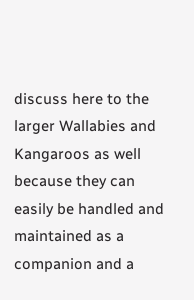discuss here to the larger Wallabies and Kangaroos as well because they can easily be handled and maintained as a companion and a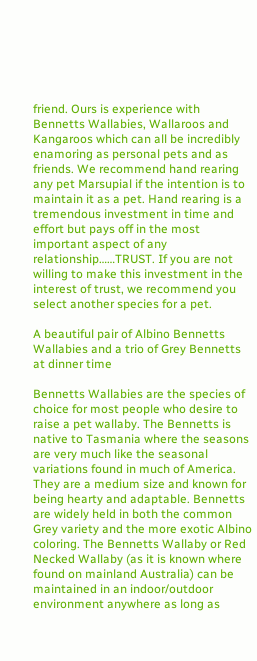friend. Ours is experience with Bennetts Wallabies, Wallaroos and Kangaroos which can all be incredibly enamoring as personal pets and as friends. We recommend hand rearing any pet Marsupial if the intention is to maintain it as a pet. Hand rearing is a tremendous investment in time and effort but pays off in the most important aspect of any relationship……TRUST. If you are not willing to make this investment in the interest of trust, we recommend you select another species for a pet.

A beautiful pair of Albino Bennetts Wallabies and a trio of Grey Bennetts at dinner time

Bennetts Wallabies are the species of choice for most people who desire to raise a pet wallaby. The Bennetts is native to Tasmania where the seasons are very much like the seasonal variations found in much of America. They are a medium size and known for being hearty and adaptable. Bennetts are widely held in both the common Grey variety and the more exotic Albino coloring. The Bennetts Wallaby or Red Necked Wallaby (as it is known where found on mainland Australia) can be maintained in an indoor/outdoor environment anywhere as long as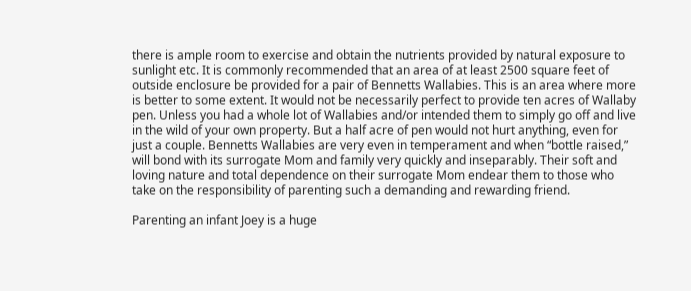there is ample room to exercise and obtain the nutrients provided by natural exposure to sunlight etc. It is commonly recommended that an area of at least 2500 square feet of outside enclosure be provided for a pair of Bennetts Wallabies. This is an area where more is better to some extent. It would not be necessarily perfect to provide ten acres of Wallaby pen. Unless you had a whole lot of Wallabies and/or intended them to simply go off and live in the wild of your own property. But a half acre of pen would not hurt anything, even for just a couple. Bennetts Wallabies are very even in temperament and when “bottle raised,” will bond with its surrogate Mom and family very quickly and inseparably. Their soft and loving nature and total dependence on their surrogate Mom endear them to those who take on the responsibility of parenting such a demanding and rewarding friend.

Parenting an infant Joey is a huge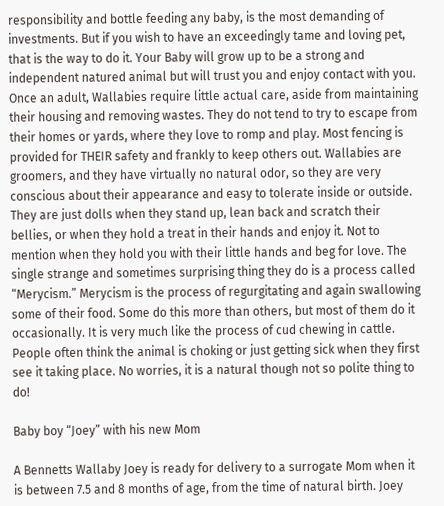responsibility and bottle feeding any baby, is the most demanding of investments. But if you wish to have an exceedingly tame and loving pet, that is the way to do it. Your Baby will grow up to be a strong and independent natured animal but will trust you and enjoy contact with you. Once an adult, Wallabies require little actual care, aside from maintaining their housing and removing wastes. They do not tend to try to escape from their homes or yards, where they love to romp and play. Most fencing is provided for THEIR safety and frankly to keep others out. Wallabies are groomers, and they have virtually no natural odor, so they are very conscious about their appearance and easy to tolerate inside or outside. They are just dolls when they stand up, lean back and scratch their bellies, or when they hold a treat in their hands and enjoy it. Not to mention when they hold you with their little hands and beg for love. The single strange and sometimes surprising thing they do is a process called “Merycism.” Merycism is the process of regurgitating and again swallowing some of their food. Some do this more than others, but most of them do it occasionally. It is very much like the process of cud chewing in cattle. People often think the animal is choking or just getting sick when they first see it taking place. No worries, it is a natural though not so polite thing to do!

Baby boy “Joey” with his new Mom

A Bennetts Wallaby Joey is ready for delivery to a surrogate Mom when it is between 7.5 and 8 months of age, from the time of natural birth. Joey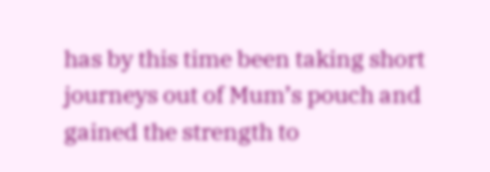has by this time been taking short journeys out of Mum’s pouch and gained the strength to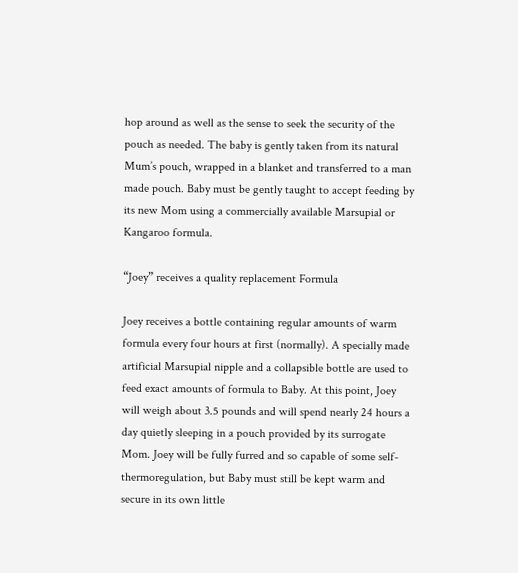hop around as well as the sense to seek the security of the pouch as needed. The baby is gently taken from its natural Mum’s pouch, wrapped in a blanket and transferred to a man made pouch. Baby must be gently taught to accept feeding by its new Mom using a commercially available Marsupial or Kangaroo formula.

“Joey” receives a quality replacement Formula

Joey receives a bottle containing regular amounts of warm formula every four hours at first (normally). A specially made artificial Marsupial nipple and a collapsible bottle are used to feed exact amounts of formula to Baby. At this point, Joey will weigh about 3.5 pounds and will spend nearly 24 hours a day quietly sleeping in a pouch provided by its surrogate Mom. Joey will be fully furred and so capable of some self-thermoregulation, but Baby must still be kept warm and secure in its own little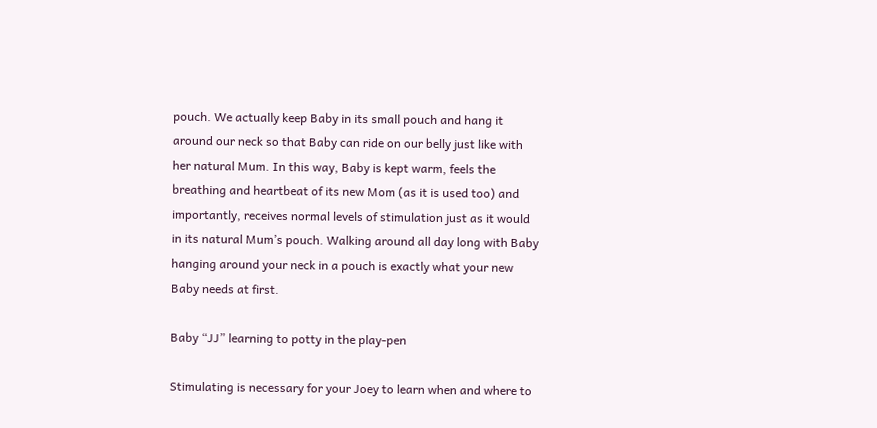pouch. We actually keep Baby in its small pouch and hang it around our neck so that Baby can ride on our belly just like with her natural Mum. In this way, Baby is kept warm, feels the breathing and heartbeat of its new Mom (as it is used too) and importantly, receives normal levels of stimulation just as it would in its natural Mum’s pouch. Walking around all day long with Baby hanging around your neck in a pouch is exactly what your new Baby needs at first.

Baby “JJ” learning to potty in the play-pen

Stimulating is necessary for your Joey to learn when and where to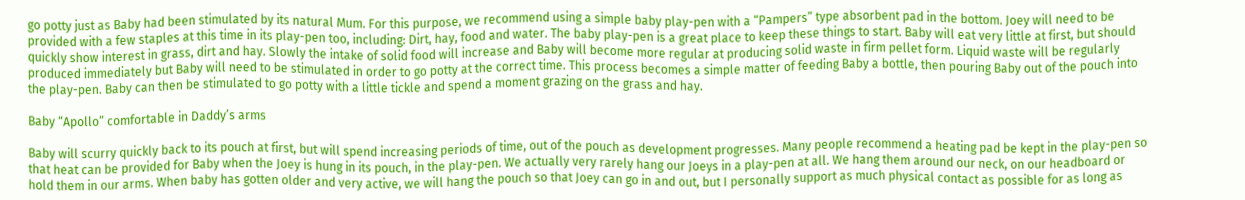go potty just as Baby had been stimulated by its natural Mum. For this purpose, we recommend using a simple baby play-pen with a “Pampers” type absorbent pad in the bottom. Joey will need to be provided with a few staples at this time in its play-pen too, including: Dirt, hay, food and water. The baby play-pen is a great place to keep these things to start. Baby will eat very little at first, but should quickly show interest in grass, dirt and hay. Slowly the intake of solid food will increase and Baby will become more regular at producing solid waste in firm pellet form. Liquid waste will be regularly produced immediately but Baby will need to be stimulated in order to go potty at the correct time. This process becomes a simple matter of feeding Baby a bottle, then pouring Baby out of the pouch into the play-pen. Baby can then be stimulated to go potty with a little tickle and spend a moment grazing on the grass and hay.

Baby “Apollo” comfortable in Daddy’s arms

Baby will scurry quickly back to its pouch at first, but will spend increasing periods of time, out of the pouch as development progresses. Many people recommend a heating pad be kept in the play-pen so that heat can be provided for Baby when the Joey is hung in its pouch, in the play-pen. We actually very rarely hang our Joeys in a play-pen at all. We hang them around our neck, on our headboard or hold them in our arms. When baby has gotten older and very active, we will hang the pouch so that Joey can go in and out, but I personally support as much physical contact as possible for as long as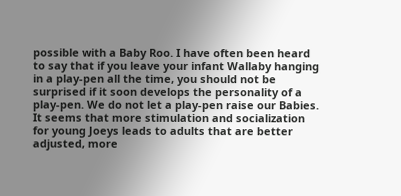possible with a Baby Roo. I have often been heard to say that if you leave your infant Wallaby hanging in a play-pen all the time, you should not be surprised if it soon develops the personality of a play-pen. We do not let a play-pen raise our Babies. It seems that more stimulation and socialization for young Joeys leads to adults that are better adjusted, more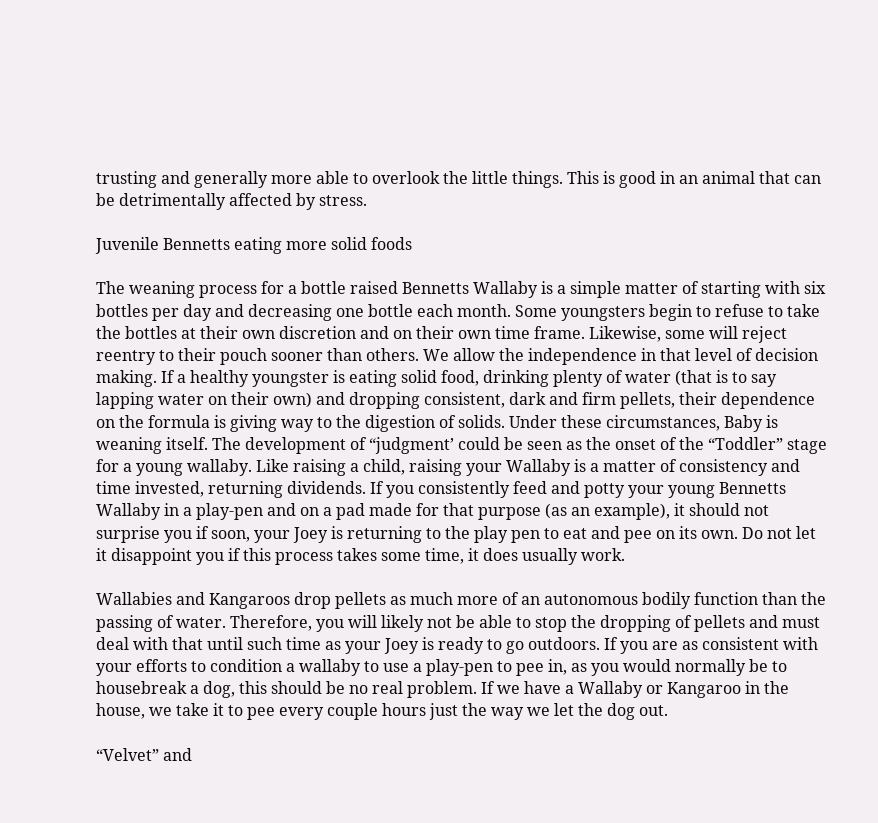trusting and generally more able to overlook the little things. This is good in an animal that can be detrimentally affected by stress.

Juvenile Bennetts eating more solid foods

The weaning process for a bottle raised Bennetts Wallaby is a simple matter of starting with six bottles per day and decreasing one bottle each month. Some youngsters begin to refuse to take the bottles at their own discretion and on their own time frame. Likewise, some will reject reentry to their pouch sooner than others. We allow the independence in that level of decision making. If a healthy youngster is eating solid food, drinking plenty of water (that is to say lapping water on their own) and dropping consistent, dark and firm pellets, their dependence on the formula is giving way to the digestion of solids. Under these circumstances, Baby is weaning itself. The development of “judgment’ could be seen as the onset of the “Toddler” stage for a young wallaby. Like raising a child, raising your Wallaby is a matter of consistency and time invested, returning dividends. If you consistently feed and potty your young Bennetts Wallaby in a play-pen and on a pad made for that purpose (as an example), it should not surprise you if soon, your Joey is returning to the play pen to eat and pee on its own. Do not let it disappoint you if this process takes some time, it does usually work.

Wallabies and Kangaroos drop pellets as much more of an autonomous bodily function than the passing of water. Therefore, you will likely not be able to stop the dropping of pellets and must deal with that until such time as your Joey is ready to go outdoors. If you are as consistent with your efforts to condition a wallaby to use a play-pen to pee in, as you would normally be to housebreak a dog, this should be no real problem. If we have a Wallaby or Kangaroo in the house, we take it to pee every couple hours just the way we let the dog out.

“Velvet” and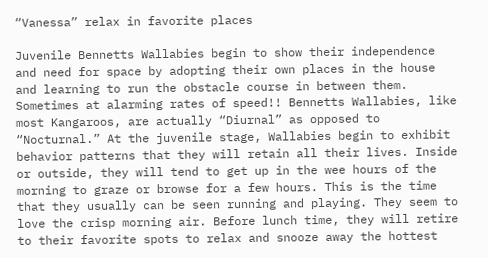“Vanessa” relax in favorite places

Juvenile Bennetts Wallabies begin to show their independence and need for space by adopting their own places in the house and learning to run the obstacle course in between them. Sometimes at alarming rates of speed!! Bennetts Wallabies, like most Kangaroos, are actually “Diurnal” as opposed to “Nocturnal.” At the juvenile stage, Wallabies begin to exhibit behavior patterns that they will retain all their lives. Inside or outside, they will tend to get up in the wee hours of the morning to graze or browse for a few hours. This is the time that they usually can be seen running and playing. They seem to love the crisp morning air. Before lunch time, they will retire to their favorite spots to relax and snooze away the hottest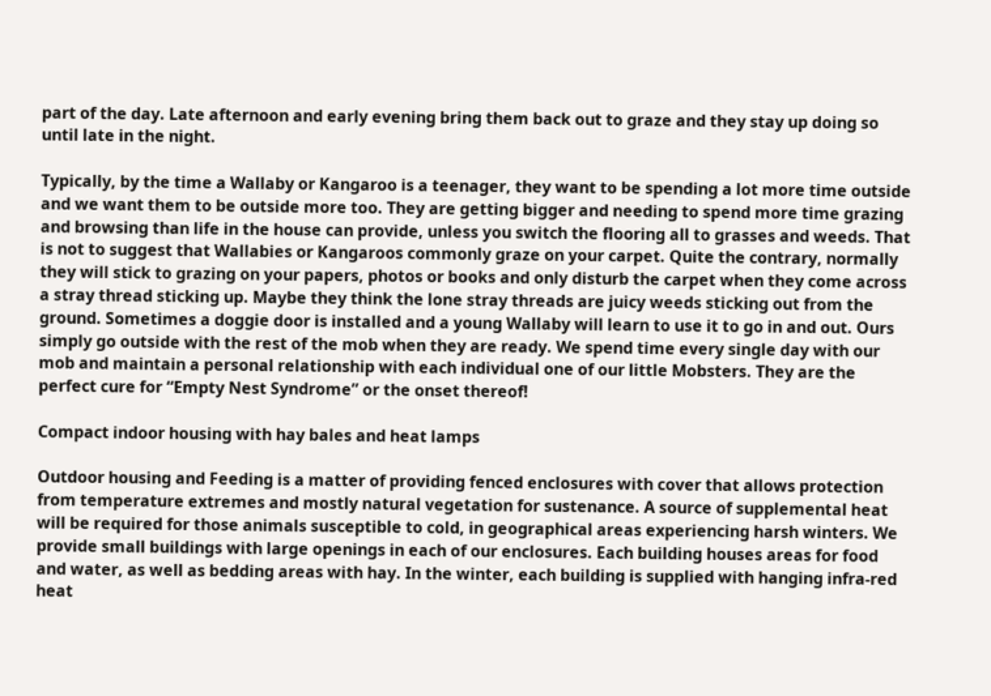part of the day. Late afternoon and early evening bring them back out to graze and they stay up doing so until late in the night.

Typically, by the time a Wallaby or Kangaroo is a teenager, they want to be spending a lot more time outside and we want them to be outside more too. They are getting bigger and needing to spend more time grazing and browsing than life in the house can provide, unless you switch the flooring all to grasses and weeds. That is not to suggest that Wallabies or Kangaroos commonly graze on your carpet. Quite the contrary, normally they will stick to grazing on your papers, photos or books and only disturb the carpet when they come across a stray thread sticking up. Maybe they think the lone stray threads are juicy weeds sticking out from the ground. Sometimes a doggie door is installed and a young Wallaby will learn to use it to go in and out. Ours simply go outside with the rest of the mob when they are ready. We spend time every single day with our mob and maintain a personal relationship with each individual one of our little Mobsters. They are the perfect cure for “Empty Nest Syndrome” or the onset thereof!

Compact indoor housing with hay bales and heat lamps

Outdoor housing and Feeding is a matter of providing fenced enclosures with cover that allows protection from temperature extremes and mostly natural vegetation for sustenance. A source of supplemental heat will be required for those animals susceptible to cold, in geographical areas experiencing harsh winters. We provide small buildings with large openings in each of our enclosures. Each building houses areas for food and water, as well as bedding areas with hay. In the winter, each building is supplied with hanging infra-red heat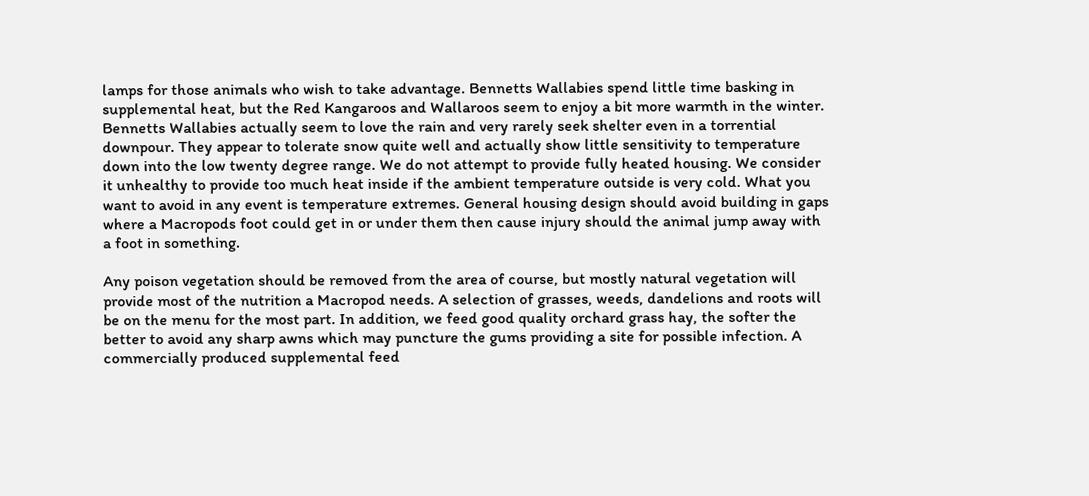lamps for those animals who wish to take advantage. Bennetts Wallabies spend little time basking in supplemental heat, but the Red Kangaroos and Wallaroos seem to enjoy a bit more warmth in the winter. Bennetts Wallabies actually seem to love the rain and very rarely seek shelter even in a torrential downpour. They appear to tolerate snow quite well and actually show little sensitivity to temperature down into the low twenty degree range. We do not attempt to provide fully heated housing. We consider it unhealthy to provide too much heat inside if the ambient temperature outside is very cold. What you want to avoid in any event is temperature extremes. General housing design should avoid building in gaps where a Macropods foot could get in or under them then cause injury should the animal jump away with a foot in something.

Any poison vegetation should be removed from the area of course, but mostly natural vegetation will provide most of the nutrition a Macropod needs. A selection of grasses, weeds, dandelions and roots will be on the menu for the most part. In addition, we feed good quality orchard grass hay, the softer the better to avoid any sharp awns which may puncture the gums providing a site for possible infection. A commercially produced supplemental feed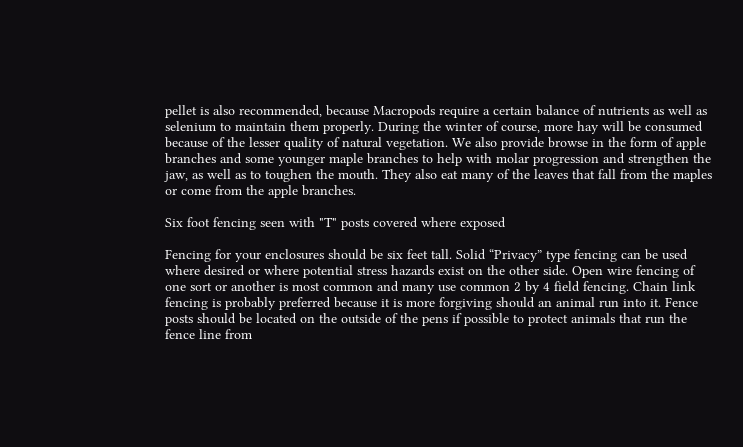pellet is also recommended, because Macropods require a certain balance of nutrients as well as selenium to maintain them properly. During the winter of course, more hay will be consumed because of the lesser quality of natural vegetation. We also provide browse in the form of apple branches and some younger maple branches to help with molar progression and strengthen the jaw, as well as to toughen the mouth. They also eat many of the leaves that fall from the maples or come from the apple branches.

Six foot fencing seen with "T" posts covered where exposed

Fencing for your enclosures should be six feet tall. Solid “Privacy” type fencing can be used where desired or where potential stress hazards exist on the other side. Open wire fencing of one sort or another is most common and many use common 2 by 4 field fencing. Chain link fencing is probably preferred because it is more forgiving should an animal run into it. Fence posts should be located on the outside of the pens if possible to protect animals that run the fence line from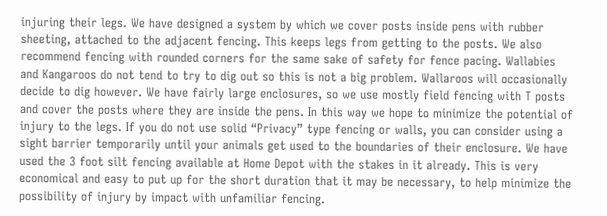injuring their legs. We have designed a system by which we cover posts inside pens with rubber sheeting, attached to the adjacent fencing. This keeps legs from getting to the posts. We also recommend fencing with rounded corners for the same sake of safety for fence pacing. Wallabies and Kangaroos do not tend to try to dig out so this is not a big problem. Wallaroos will occasionally decide to dig however. We have fairly large enclosures, so we use mostly field fencing with T posts and cover the posts where they are inside the pens. In this way we hope to minimize the potential of injury to the legs. If you do not use solid “Privacy” type fencing or walls, you can consider using a sight barrier temporarily until your animals get used to the boundaries of their enclosure. We have used the 3 foot silt fencing available at Home Depot with the stakes in it already. This is very economical and easy to put up for the short duration that it may be necessary, to help minimize the possibility of injury by impact with unfamiliar fencing.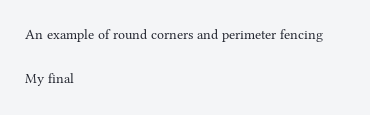An example of round corners and perimeter fencing

My final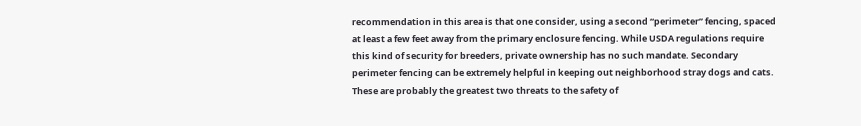recommendation in this area is that one consider, using a second “perimeter” fencing, spaced at least a few feet away from the primary enclosure fencing. While USDA regulations require this kind of security for breeders, private ownership has no such mandate. Secondary perimeter fencing can be extremely helpful in keeping out neighborhood stray dogs and cats. These are probably the greatest two threats to the safety of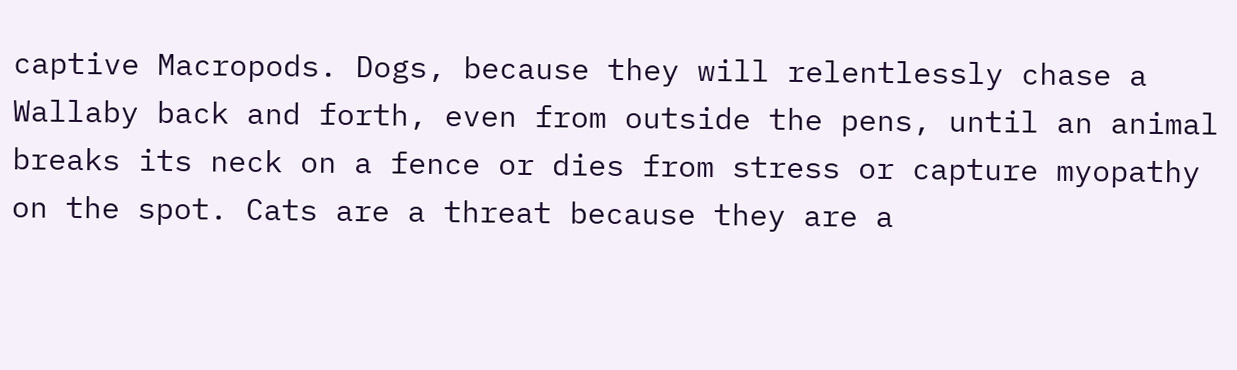captive Macropods. Dogs, because they will relentlessly chase a Wallaby back and forth, even from outside the pens, until an animal breaks its neck on a fence or dies from stress or capture myopathy on the spot. Cats are a threat because they are a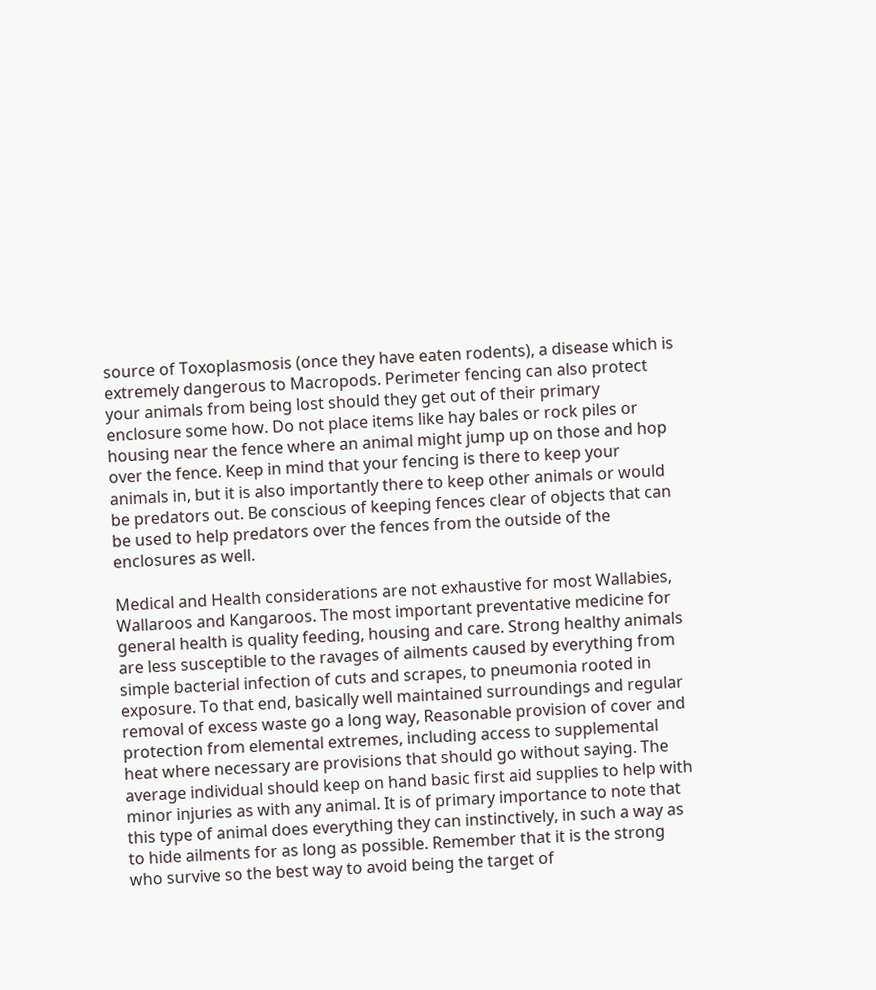source of Toxoplasmosis (once they have eaten rodents), a disease which is extremely dangerous to Macropods. Perimeter fencing can also protect your animals from being lost should they get out of their primary enclosure some how. Do not place items like hay bales or rock piles or housing near the fence where an animal might jump up on those and hop over the fence. Keep in mind that your fencing is there to keep your animals in, but it is also importantly there to keep other animals or would be predators out. Be conscious of keeping fences clear of objects that can be used to help predators over the fences from the outside of the enclosures as well.

Medical and Health considerations are not exhaustive for most Wallabies, Wallaroos and Kangaroos. The most important preventative medicine for general health is quality feeding, housing and care. Strong healthy animals are less susceptible to the ravages of ailments caused by everything from simple bacterial infection of cuts and scrapes, to pneumonia rooted in exposure. To that end, basically well maintained surroundings and regular removal of excess waste go a long way, Reasonable provision of cover and protection from elemental extremes, including access to supplemental heat where necessary are provisions that should go without saying. The average individual should keep on hand basic first aid supplies to help with minor injuries as with any animal. It is of primary importance to note that this type of animal does everything they can instinctively, in such a way as to hide ailments for as long as possible. Remember that it is the strong who survive so the best way to avoid being the target of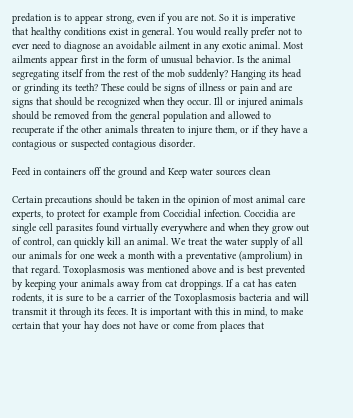predation is to appear strong, even if you are not. So it is imperative that healthy conditions exist in general. You would really prefer not to ever need to diagnose an avoidable ailment in any exotic animal. Most ailments appear first in the form of unusual behavior. Is the animal segregating itself from the rest of the mob suddenly? Hanging its head or grinding its teeth? These could be signs of illness or pain and are signs that should be recognized when they occur. Ill or injured animals should be removed from the general population and allowed to recuperate if the other animals threaten to injure them, or if they have a contagious or suspected contagious disorder.

Feed in containers off the ground and Keep water sources clean

Certain precautions should be taken in the opinion of most animal care experts, to protect for example from Coccidial infection. Coccidia are single cell parasites found virtually everywhere and when they grow out of control, can quickly kill an animal. We treat the water supply of all our animals for one week a month with a preventative (amprolium) in that regard. Toxoplasmosis was mentioned above and is best prevented by keeping your animals away from cat droppings. If a cat has eaten rodents, it is sure to be a carrier of the Toxoplasmosis bacteria and will transmit it through its feces. It is important with this in mind, to make certain that your hay does not have or come from places that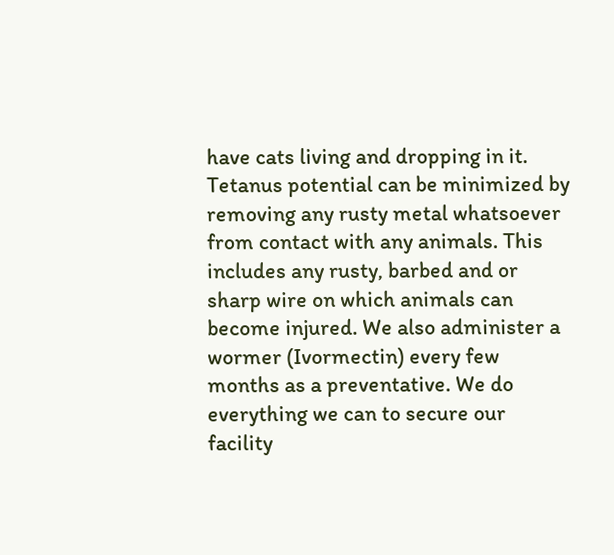have cats living and dropping in it. Tetanus potential can be minimized by removing any rusty metal whatsoever from contact with any animals. This includes any rusty, barbed and or sharp wire on which animals can become injured. We also administer a wormer (Ivormectin) every few months as a preventative. We do everything we can to secure our facility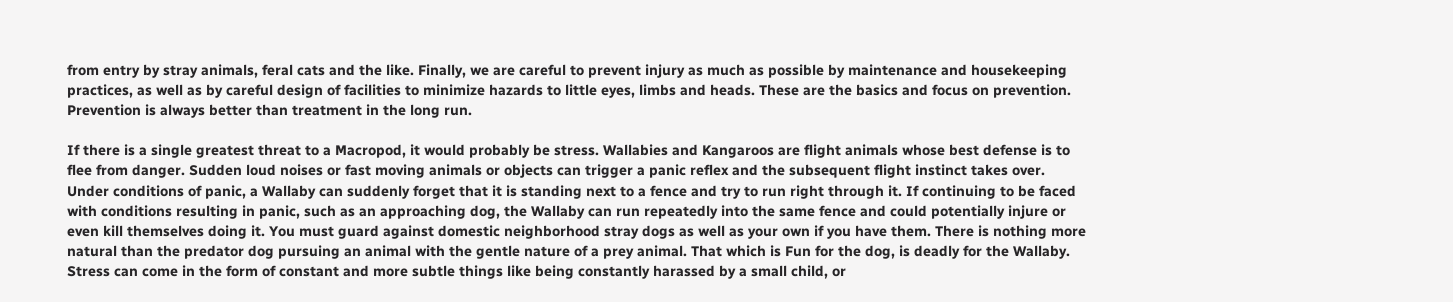from entry by stray animals, feral cats and the like. Finally, we are careful to prevent injury as much as possible by maintenance and housekeeping practices, as well as by careful design of facilities to minimize hazards to little eyes, limbs and heads. These are the basics and focus on prevention. Prevention is always better than treatment in the long run.

If there is a single greatest threat to a Macropod, it would probably be stress. Wallabies and Kangaroos are flight animals whose best defense is to flee from danger. Sudden loud noises or fast moving animals or objects can trigger a panic reflex and the subsequent flight instinct takes over. Under conditions of panic, a Wallaby can suddenly forget that it is standing next to a fence and try to run right through it. If continuing to be faced with conditions resulting in panic, such as an approaching dog, the Wallaby can run repeatedly into the same fence and could potentially injure or even kill themselves doing it. You must guard against domestic neighborhood stray dogs as well as your own if you have them. There is nothing more natural than the predator dog pursuing an animal with the gentle nature of a prey animal. That which is Fun for the dog, is deadly for the Wallaby. Stress can come in the form of constant and more subtle things like being constantly harassed by a small child, or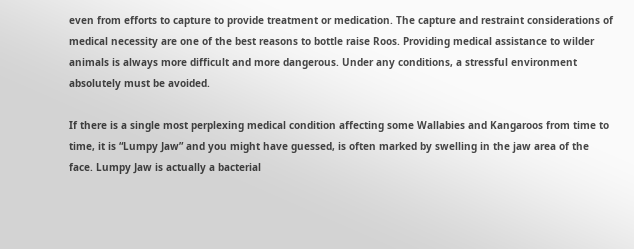even from efforts to capture to provide treatment or medication. The capture and restraint considerations of medical necessity are one of the best reasons to bottle raise Roos. Providing medical assistance to wilder animals is always more difficult and more dangerous. Under any conditions, a stressful environment absolutely must be avoided.

If there is a single most perplexing medical condition affecting some Wallabies and Kangaroos from time to time, it is “Lumpy Jaw” and you might have guessed, is often marked by swelling in the jaw area of the face. Lumpy Jaw is actually a bacterial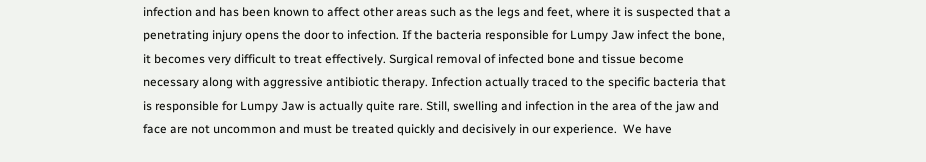infection and has been known to affect other areas such as the legs and feet, where it is suspected that a penetrating injury opens the door to infection. If the bacteria responsible for Lumpy Jaw infect the bone, it becomes very difficult to treat effectively. Surgical removal of infected bone and tissue become necessary along with aggressive antibiotic therapy. Infection actually traced to the specific bacteria that is responsible for Lumpy Jaw is actually quite rare. Still, swelling and infection in the area of the jaw and face are not uncommon and must be treated quickly and decisively in our experience.  We have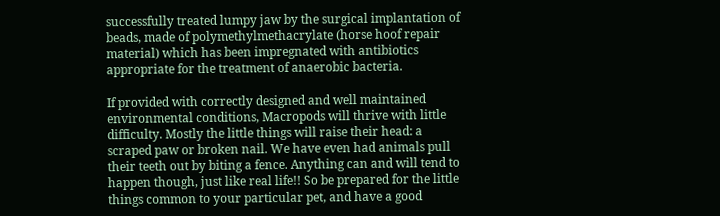successfully treated lumpy jaw by the surgical implantation of beads, made of polymethylmethacrylate (horse hoof repair material) which has been impregnated with antibiotics appropriate for the treatment of anaerobic bacteria.

If provided with correctly designed and well maintained environmental conditions, Macropods will thrive with little difficulty. Mostly the little things will raise their head: a scraped paw or broken nail. We have even had animals pull their teeth out by biting a fence. Anything can and will tend to happen though, just like real life!! So be prepared for the little things common to your particular pet, and have a good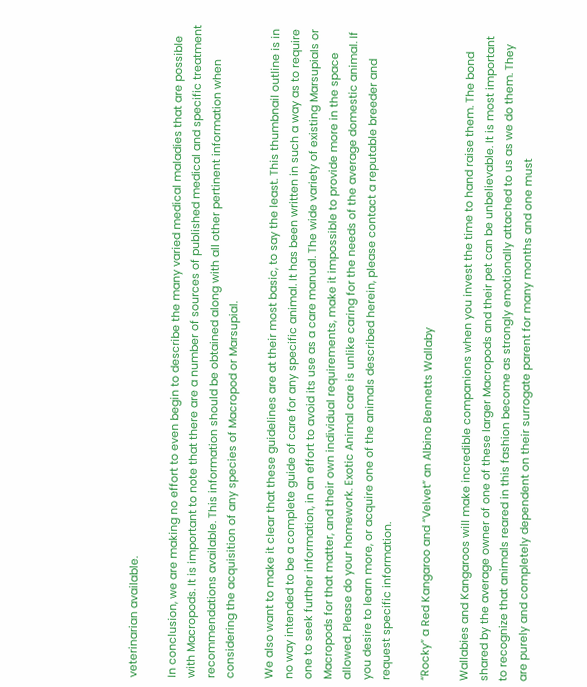veterinarian available.

In conclusion, we are making no effort to even begin to describe the many varied medical maladies that are possible with Macropods. It is important to note that there are a number of sources of published medical and specific treatment recommendations available. This information should be obtained along with all other pertinent information when considering the acquisition of any species of Macropod or Marsupial.

We also want to make it clear that these guidelines are at their most basic, to say the least. This thumbnail outline is in no way intended to be a complete guide of care for any specific animal. It has been written in such a way as to require one to seek further information, in an effort to avoid its use as a care manual. The wide variety of existing Marsupials or Macropods for that matter, and their own individual requirements, make it impossible to provide more in the space allowed. Please do your homework. Exotic Animal care is unlike caring for the needs of the average domestic animal. If you desire to learn more, or acquire one of the animals described herein, please contact a reputable breeder and request specific information.

“Rocky” a Red Kangaroo and “Velvet” an Albino Bennetts Wallaby

Wallabies and Kangaroos will make incredible companions when you invest the time to hand raise them. The bond shared by the average owner of one of these larger Macropods and their pet can be unbelievable. It is most important to recognize that animals reared in this fashion become as strongly emotionally attached to us as we do them. They are purely and completely dependent on their surrogate parent for many months and one must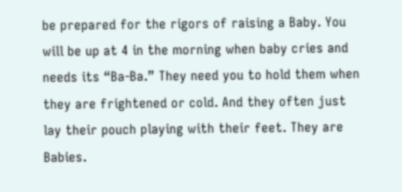be prepared for the rigors of raising a Baby. You will be up at 4 in the morning when baby cries and needs its “Ba-Ba.” They need you to hold them when they are frightened or cold. And they often just lay their pouch playing with their feet. They are Babies.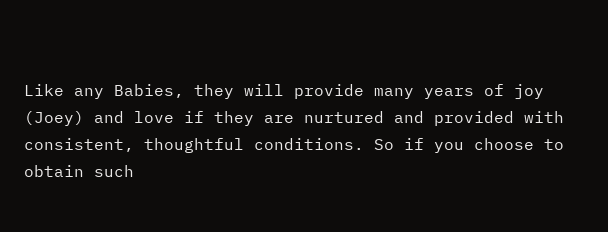Like any Babies, they will provide many years of joy (Joey) and love if they are nurtured and provided with consistent, thoughtful conditions. So if you choose to obtain such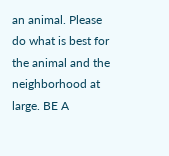an animal. Please do what is best for the animal and the neighborhood at large. BE A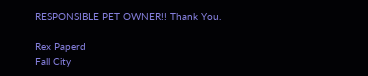RESPONSIBLE PET OWNER!! Thank You.

Rex Paperd
Fall City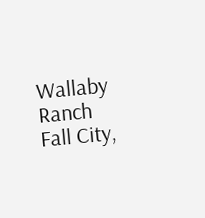Wallaby Ranch
Fall City,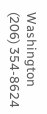Washington
(206) 354-8624